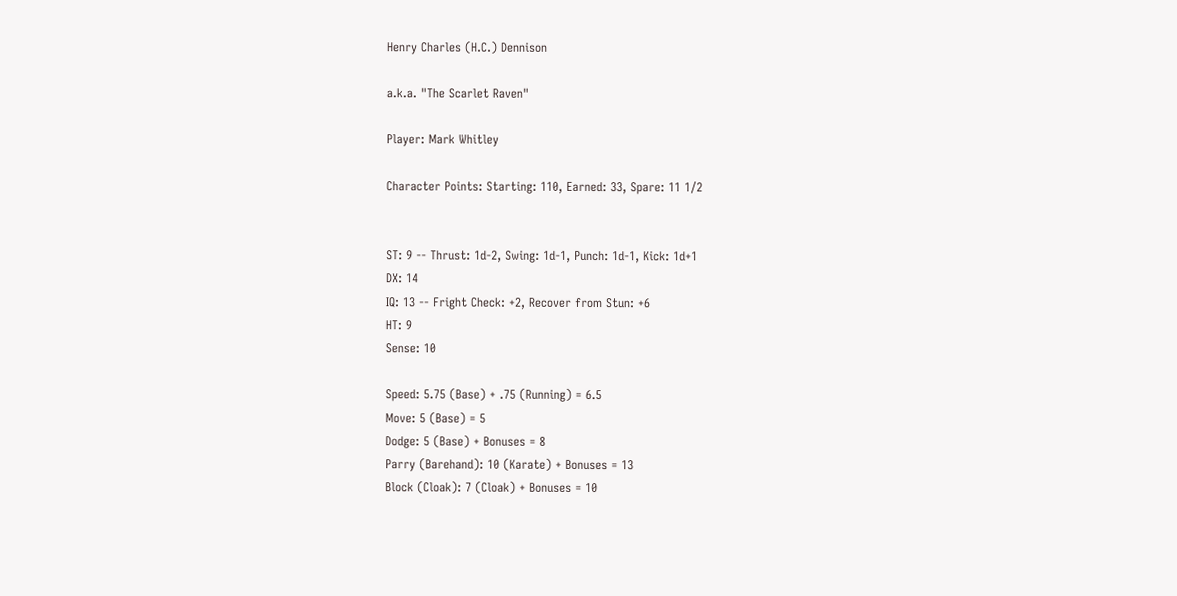Henry Charles (H.C.) Dennison

a.k.a. "The Scarlet Raven"

Player: Mark Whitley

Character Points: Starting: 110, Earned: 33, Spare: 11 1/2


ST: 9 -- Thrust: 1d-2, Swing: 1d-1, Punch: 1d-1, Kick: 1d+1
DX: 14
IQ: 13 -- Fright Check: +2, Recover from Stun: +6
HT: 9
Sense: 10

Speed: 5.75 (Base) + .75 (Running) = 6.5
Move: 5 (Base) = 5
Dodge: 5 (Base) + Bonuses = 8
Parry (Barehand): 10 (Karate) + Bonuses = 13
Block (Cloak): 7 (Cloak) + Bonuses = 10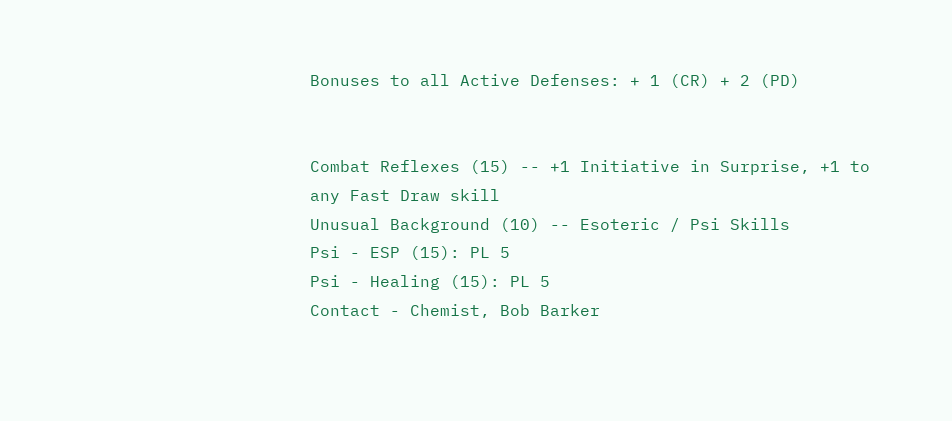Bonuses to all Active Defenses: + 1 (CR) + 2 (PD)


Combat Reflexes (15) -- +1 Initiative in Surprise, +1 to any Fast Draw skill
Unusual Background (10) -- Esoteric / Psi Skills
Psi - ESP (15): PL 5
Psi - Healing (15): PL 5
Contact - Chemist, Bob Barker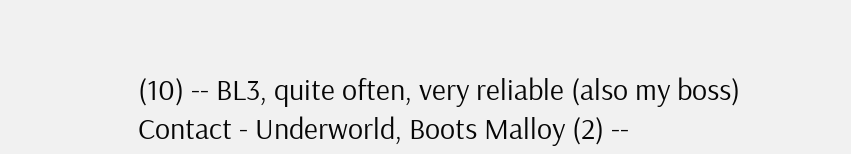(10) -- BL3, quite often, very reliable (also my boss)
Contact - Underworld, Boots Malloy (2) --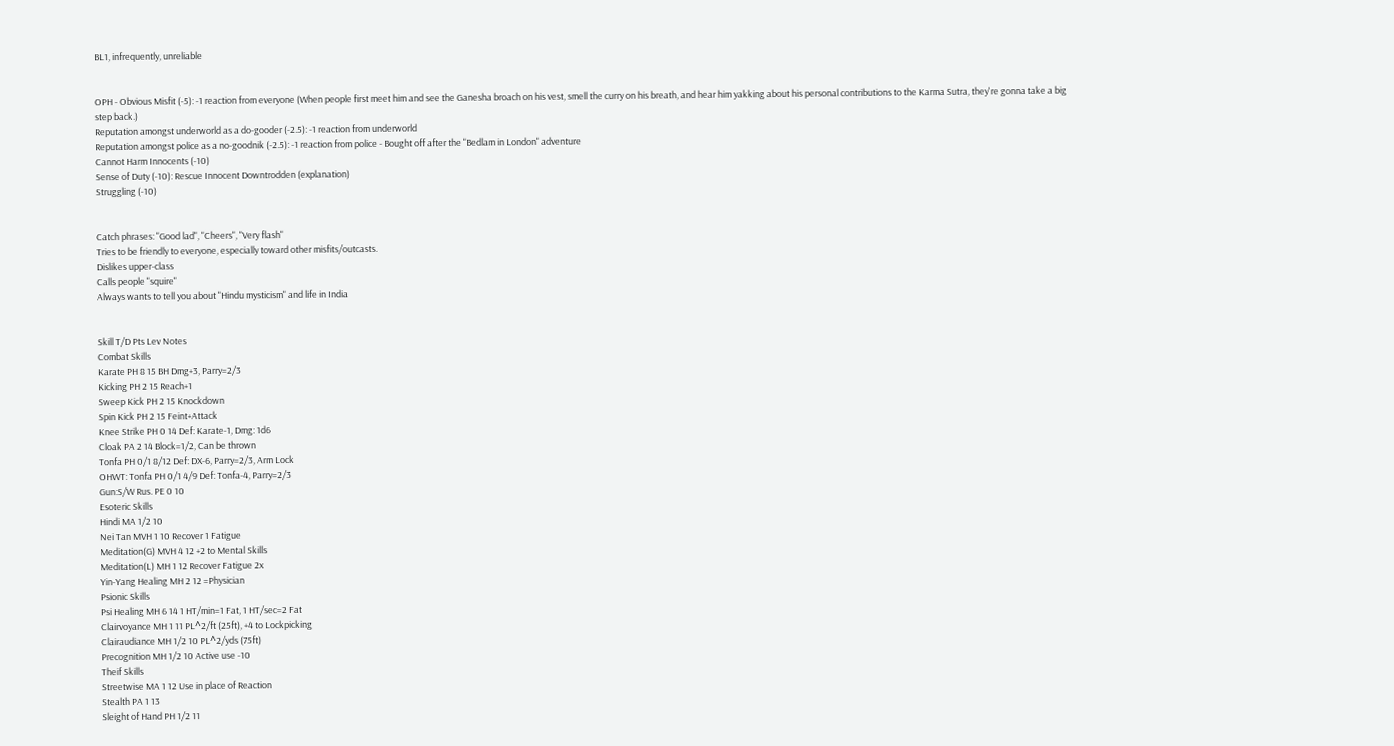BL1, infrequently, unreliable


OPH - Obvious Misfit (-5): -1 reaction from everyone (When people first meet him and see the Ganesha broach on his vest, smell the curry on his breath, and hear him yakking about his personal contributions to the Karma Sutra, they're gonna take a big step back.)
Reputation amongst underworld as a do-gooder (-2.5): -1 reaction from underworld
Reputation amongst police as a no-goodnik (-2.5): -1 reaction from police - Bought off after the "Bedlam in London" adventure
Cannot Harm Innocents (-10)
Sense of Duty (-10): Rescue Innocent Downtrodden (explanation)
Struggling (-10)


Catch phrases: "Good lad", "Cheers", "Very flash"
Tries to be friendly to everyone, especially toward other misfits/outcasts.
Dislikes upper-class
Calls people "squire"
Always wants to tell you about "Hindu mysticism" and life in India


Skill T/D Pts Lev Notes
Combat Skills
Karate PH 8 15 BH Dmg+3, Parry=2/3
Kicking PH 2 15 Reach+1
Sweep Kick PH 2 15 Knockdown
Spin Kick PH 2 15 Feint+Attack
Knee Strike PH 0 14 Def: Karate-1, Dmg: 1d6
Cloak PA 2 14 Block=1/2, Can be thrown
Tonfa PH 0/1 8/12 Def: DX-6, Parry=2/3, Arm Lock
OHWT: Tonfa PH 0/1 4/9 Def: Tonfa-4, Parry=2/3
Gun:S/W Rus. PE 0 10
Esoteric Skills
Hindi MA 1/2 10
Nei Tan MVH 1 10 Recover 1 Fatigue
Meditation(G) MVH 4 12 +2 to Mental Skills
Meditation(L) MH 1 12 Recover Fatigue 2x
Yin-Yang Healing MH 2 12 =Physician
Psionic Skills
Psi Healing MH 6 14 1 HT/min=1 Fat, 1 HT/sec=2 Fat
Clairvoyance MH 1 11 PL^2/ft (25ft), +4 to Lockpicking
Clairaudiance MH 1/2 10 PL^2/yds (75ft)
Precognition MH 1/2 10 Active use -10
Theif Skills
Streetwise MA 1 12 Use in place of Reaction
Stealth PA 1 13
Sleight of Hand PH 1/2 11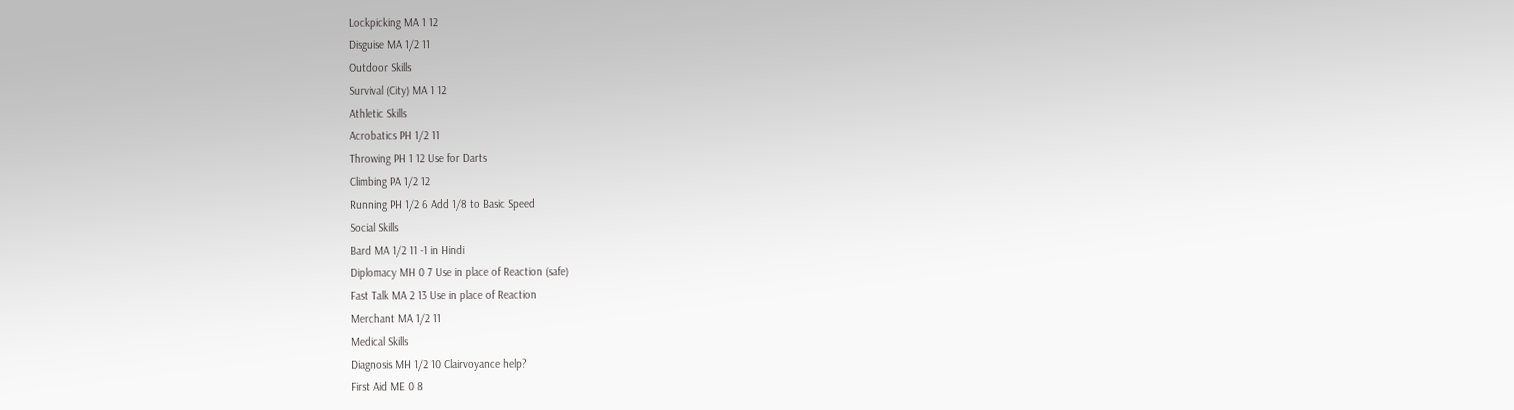Lockpicking MA 1 12
Disguise MA 1/2 11
Outdoor Skills
Survival (City) MA 1 12
Athletic Skills
Acrobatics PH 1/2 11
Throwing PH 1 12 Use for Darts
Climbing PA 1/2 12
Running PH 1/2 6 Add 1/8 to Basic Speed
Social Skills
Bard MA 1/2 11 -1 in Hindi
Diplomacy MH 0 7 Use in place of Reaction (safe)
Fast Talk MA 2 13 Use in place of Reaction
Merchant MA 1/2 11
Medical Skills
Diagnosis MH 1/2 10 Clairvoyance help?
First Aid ME 0 8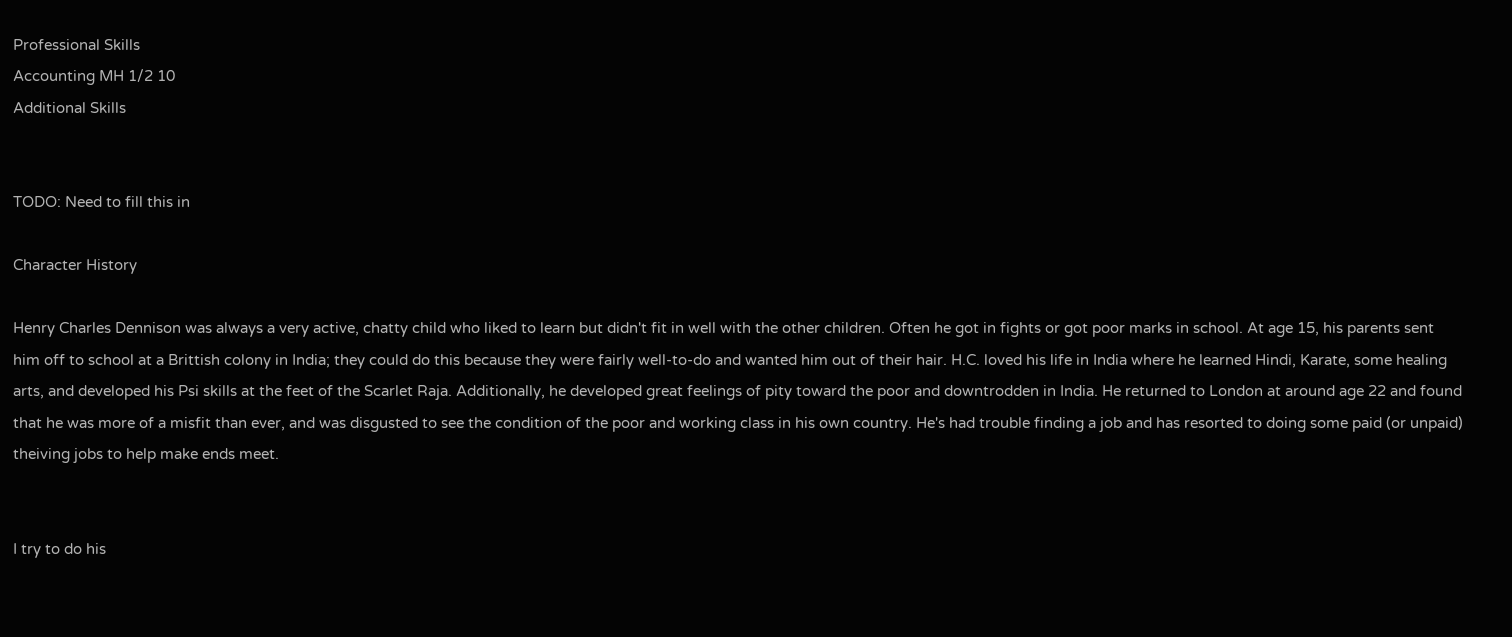Professional Skills
Accounting MH 1/2 10
Additional Skills


TODO: Need to fill this in

Character History

Henry Charles Dennison was always a very active, chatty child who liked to learn but didn't fit in well with the other children. Often he got in fights or got poor marks in school. At age 15, his parents sent him off to school at a Brittish colony in India; they could do this because they were fairly well-to-do and wanted him out of their hair. H.C. loved his life in India where he learned Hindi, Karate, some healing arts, and developed his Psi skills at the feet of the Scarlet Raja. Additionally, he developed great feelings of pity toward the poor and downtrodden in India. He returned to London at around age 22 and found that he was more of a misfit than ever, and was disgusted to see the condition of the poor and working class in his own country. He's had trouble finding a job and has resorted to doing some paid (or unpaid) theiving jobs to help make ends meet.


I try to do his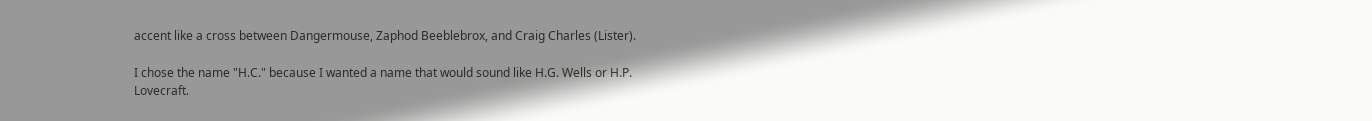accent like a cross between Dangermouse, Zaphod Beeblebrox, and Craig Charles (Lister).

I chose the name "H.C." because I wanted a name that would sound like H.G. Wells or H.P. Lovecraft.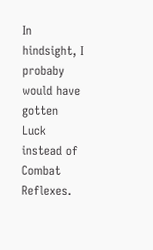In hindsight, I probaby would have gotten Luck instead of Combat Reflexes.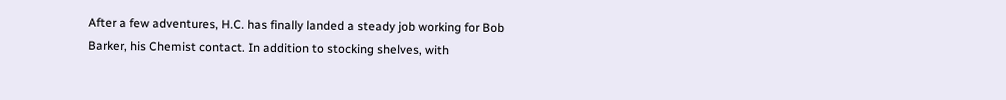After a few adventures, H.C. has finally landed a steady job working for Bob Barker, his Chemist contact. In addition to stocking shelves, with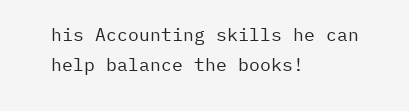his Accounting skills he can help balance the books!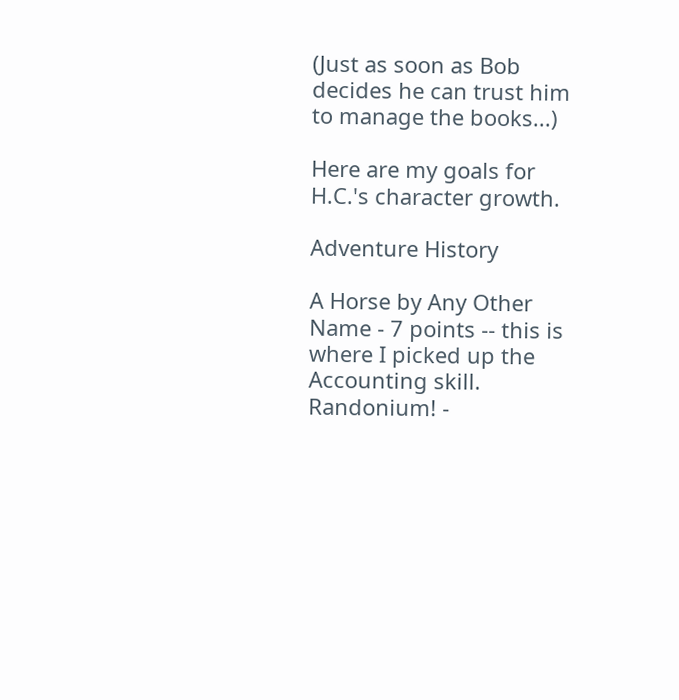(Just as soon as Bob decides he can trust him to manage the books...)

Here are my goals for H.C.'s character growth.

Adventure History

A Horse by Any Other Name - 7 points -- this is where I picked up the Accounting skill.
Randonium! -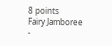8 points
Fairy Jamboree -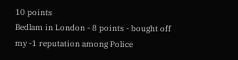10 points
Bedlam in London - 8 points - bought off my -1 reputation among Police